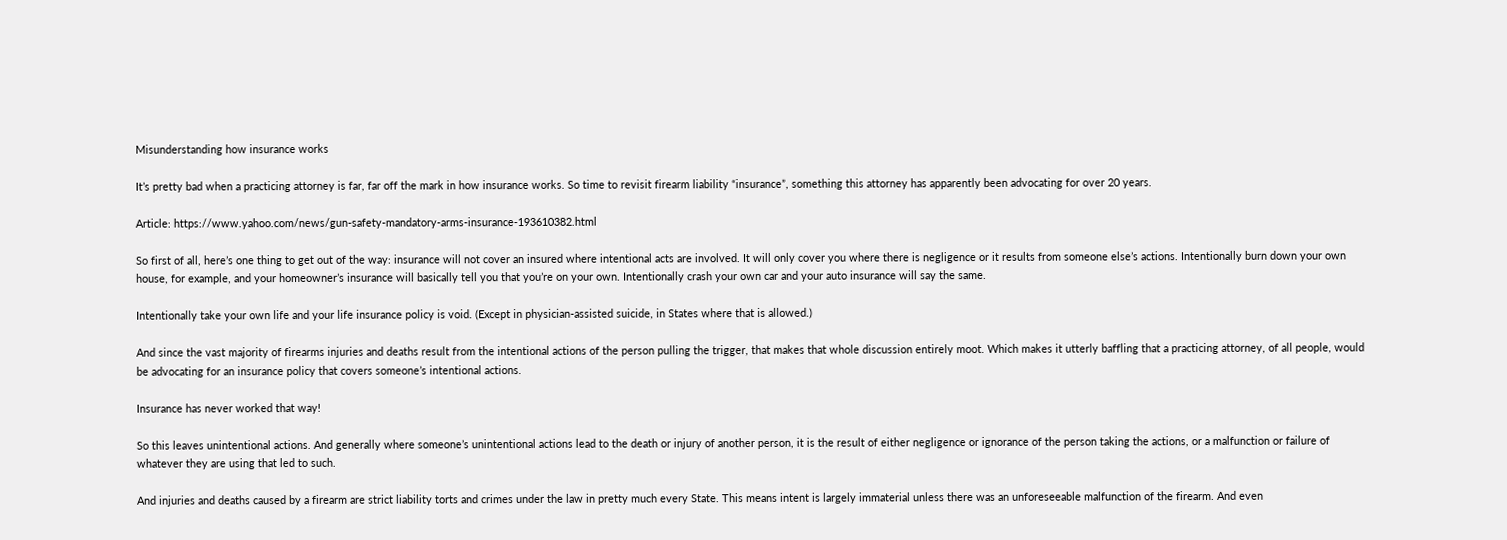Misunderstanding how insurance works

It’s pretty bad when a practicing attorney is far, far off the mark in how insurance works. So time to revisit firearm liability “insurance”, something this attorney has apparently been advocating for over 20 years.

Article: https://www.yahoo.com/news/gun-safety-mandatory-arms-insurance-193610382.html

So first of all, here’s one thing to get out of the way: insurance will not cover an insured where intentional acts are involved. It will only cover you where there is negligence or it results from someone else’s actions. Intentionally burn down your own house, for example, and your homeowner’s insurance will basically tell you that you’re on your own. Intentionally crash your own car and your auto insurance will say the same.

Intentionally take your own life and your life insurance policy is void. (Except in physician-assisted suicide, in States where that is allowed.)

And since the vast majority of firearms injuries and deaths result from the intentional actions of the person pulling the trigger, that makes that whole discussion entirely moot. Which makes it utterly baffling that a practicing attorney, of all people, would be advocating for an insurance policy that covers someone’s intentional actions.

Insurance has never worked that way!

So this leaves unintentional actions. And generally where someone’s unintentional actions lead to the death or injury of another person, it is the result of either negligence or ignorance of the person taking the actions, or a malfunction or failure of whatever they are using that led to such.

And injuries and deaths caused by a firearm are strict liability torts and crimes under the law in pretty much every State. This means intent is largely immaterial unless there was an unforeseeable malfunction of the firearm. And even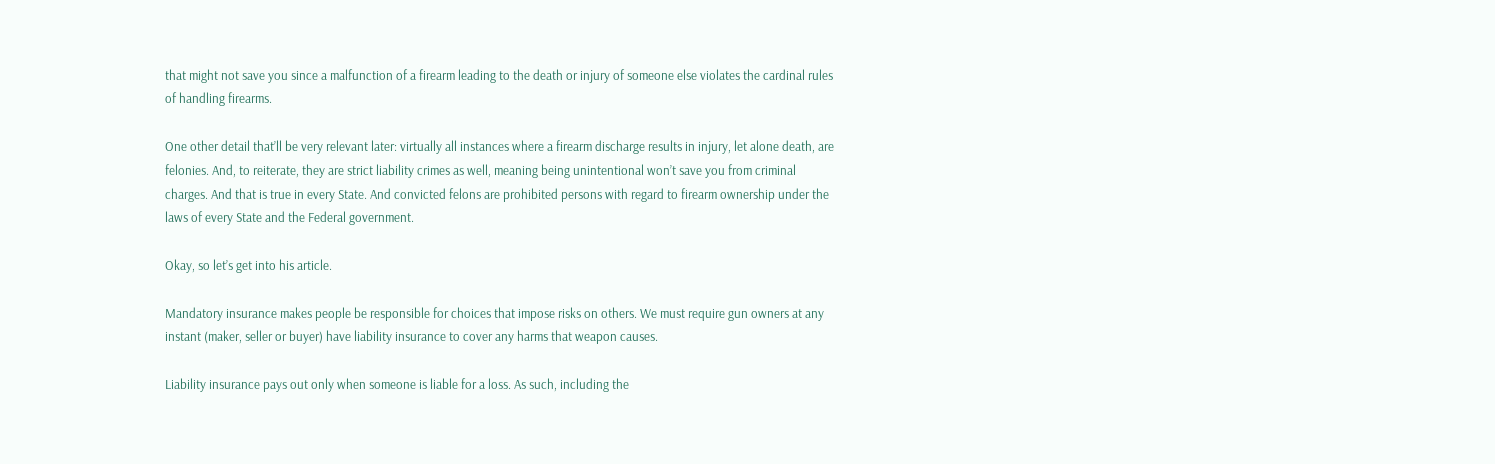that might not save you since a malfunction of a firearm leading to the death or injury of someone else violates the cardinal rules of handling firearms.

One other detail that’ll be very relevant later: virtually all instances where a firearm discharge results in injury, let alone death, are felonies. And, to reiterate, they are strict liability crimes as well, meaning being unintentional won’t save you from criminal charges. And that is true in every State. And convicted felons are prohibited persons with regard to firearm ownership under the laws of every State and the Federal government.

Okay, so let’s get into his article.

Mandatory insurance makes people be responsible for choices that impose risks on others. We must require gun owners at any instant (maker, seller or buyer) have liability insurance to cover any harms that weapon causes.

Liability insurance pays out only when someone is liable for a loss. As such, including the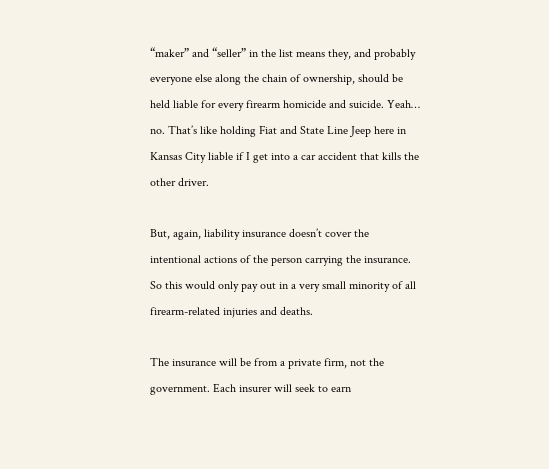“maker” and “seller” in the list means they, and probably everyone else along the chain of ownership, should be held liable for every firearm homicide and suicide. Yeah… no. That’s like holding Fiat and State Line Jeep here in Kansas City liable if I get into a car accident that kills the other driver.

But, again, liability insurance doesn’t cover the intentional actions of the person carrying the insurance. So this would only pay out in a very small minority of all firearm-related injuries and deaths.

The insurance will be from a private firm, not the government. Each insurer will seek to earn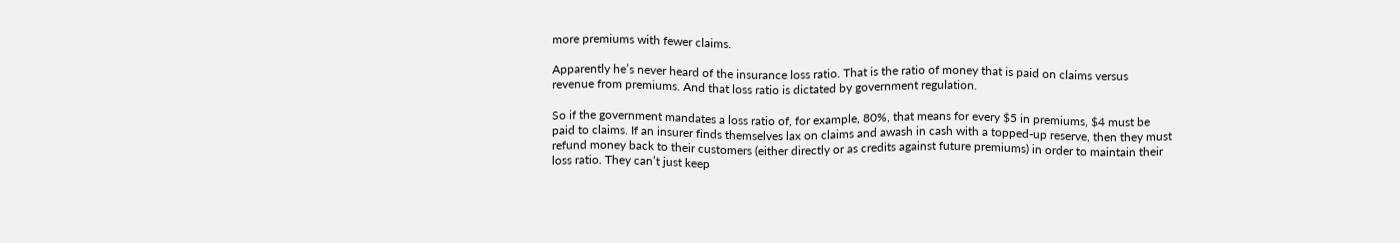more premiums with fewer claims.

Apparently he’s never heard of the insurance loss ratio. That is the ratio of money that is paid on claims versus revenue from premiums. And that loss ratio is dictated by government regulation.

So if the government mandates a loss ratio of, for example, 80%, that means for every $5 in premiums, $4 must be paid to claims. If an insurer finds themselves lax on claims and awash in cash with a topped-up reserve, then they must refund money back to their customers (either directly or as credits against future premiums) in order to maintain their loss ratio. They can’t just keep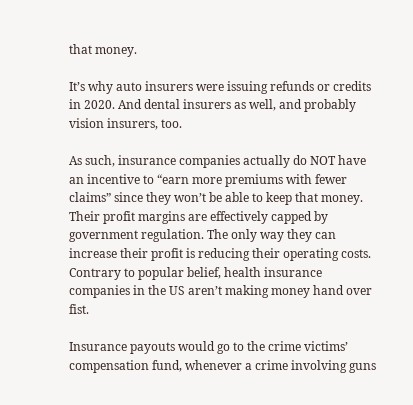that money.

It’s why auto insurers were issuing refunds or credits in 2020. And dental insurers as well, and probably vision insurers, too.

As such, insurance companies actually do NOT have an incentive to “earn more premiums with fewer claims” since they won’t be able to keep that money. Their profit margins are effectively capped by government regulation. The only way they can increase their profit is reducing their operating costs. Contrary to popular belief, health insurance companies in the US aren’t making money hand over fist.

Insurance payouts would go to the crime victims’ compensation fund, whenever a crime involving guns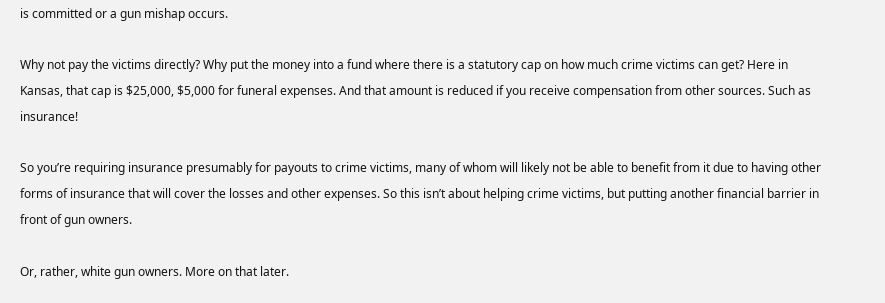is committed or a gun mishap occurs.

Why not pay the victims directly? Why put the money into a fund where there is a statutory cap on how much crime victims can get? Here in Kansas, that cap is $25,000, $5,000 for funeral expenses. And that amount is reduced if you receive compensation from other sources. Such as insurance!

So you’re requiring insurance presumably for payouts to crime victims, many of whom will likely not be able to benefit from it due to having other forms of insurance that will cover the losses and other expenses. So this isn’t about helping crime victims, but putting another financial barrier in front of gun owners.

Or, rather, white gun owners. More on that later.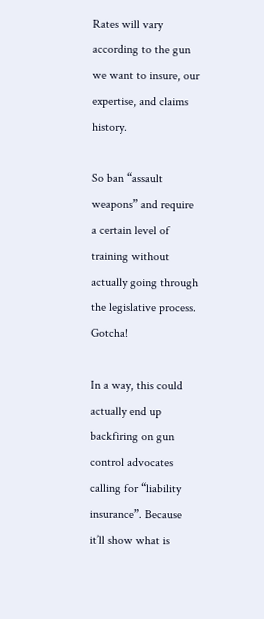Rates will vary according to the gun we want to insure, our expertise, and claims history.

So ban “assault weapons” and require a certain level of training without actually going through the legislative process. Gotcha!

In a way, this could actually end up backfiring on gun control advocates calling for “liability insurance”. Because it’ll show what is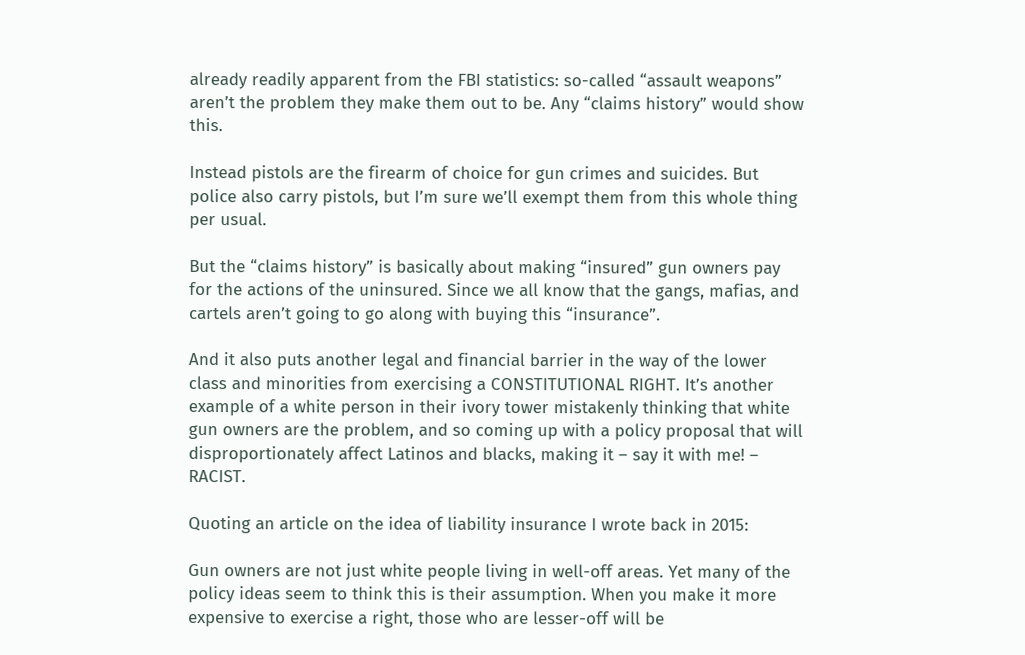already readily apparent from the FBI statistics: so-called “assault weapons” aren’t the problem they make them out to be. Any “claims history” would show this.

Instead pistols are the firearm of choice for gun crimes and suicides. But police also carry pistols, but I’m sure we’ll exempt them from this whole thing per usual.

But the “claims history” is basically about making “insured” gun owners pay for the actions of the uninsured. Since we all know that the gangs, mafias, and cartels aren’t going to go along with buying this “insurance”.

And it also puts another legal and financial barrier in the way of the lower class and minorities from exercising a CONSTITUTIONAL RIGHT. It’s another example of a white person in their ivory tower mistakenly thinking that white gun owners are the problem, and so coming up with a policy proposal that will disproportionately affect Latinos and blacks, making it – say it with me! – RACIST.

Quoting an article on the idea of liability insurance I wrote back in 2015:

Gun owners are not just white people living in well-off areas. Yet many of the policy ideas seem to think this is their assumption. When you make it more expensive to exercise a right, those who are lesser-off will be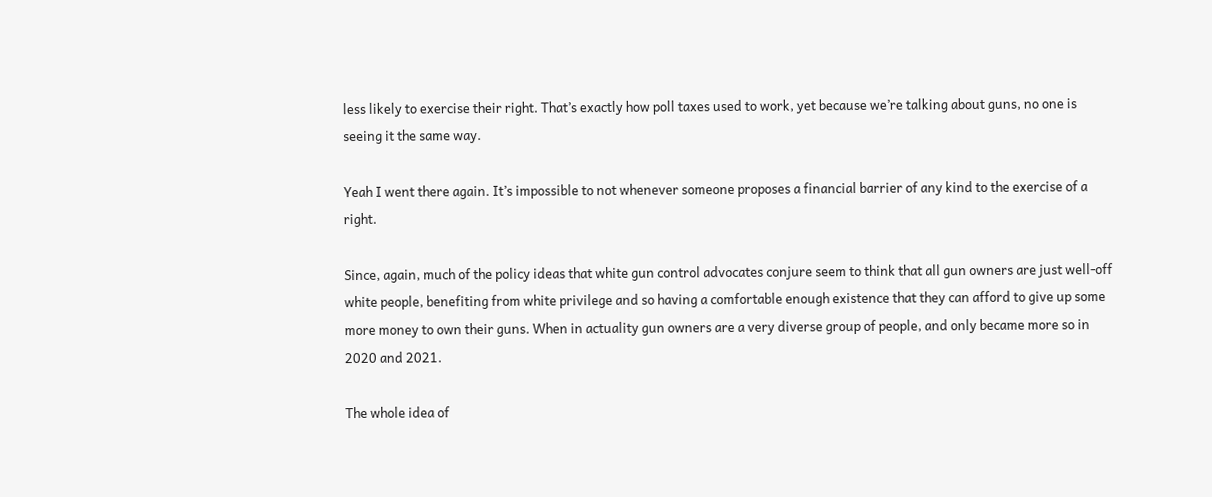less likely to exercise their right. That’s exactly how poll taxes used to work, yet because we’re talking about guns, no one is seeing it the same way.

Yeah I went there again. It’s impossible to not whenever someone proposes a financial barrier of any kind to the exercise of a right.

Since, again, much of the policy ideas that white gun control advocates conjure seem to think that all gun owners are just well-off white people, benefiting from white privilege and so having a comfortable enough existence that they can afford to give up some more money to own their guns. When in actuality gun owners are a very diverse group of people, and only became more so in 2020 and 2021.

The whole idea of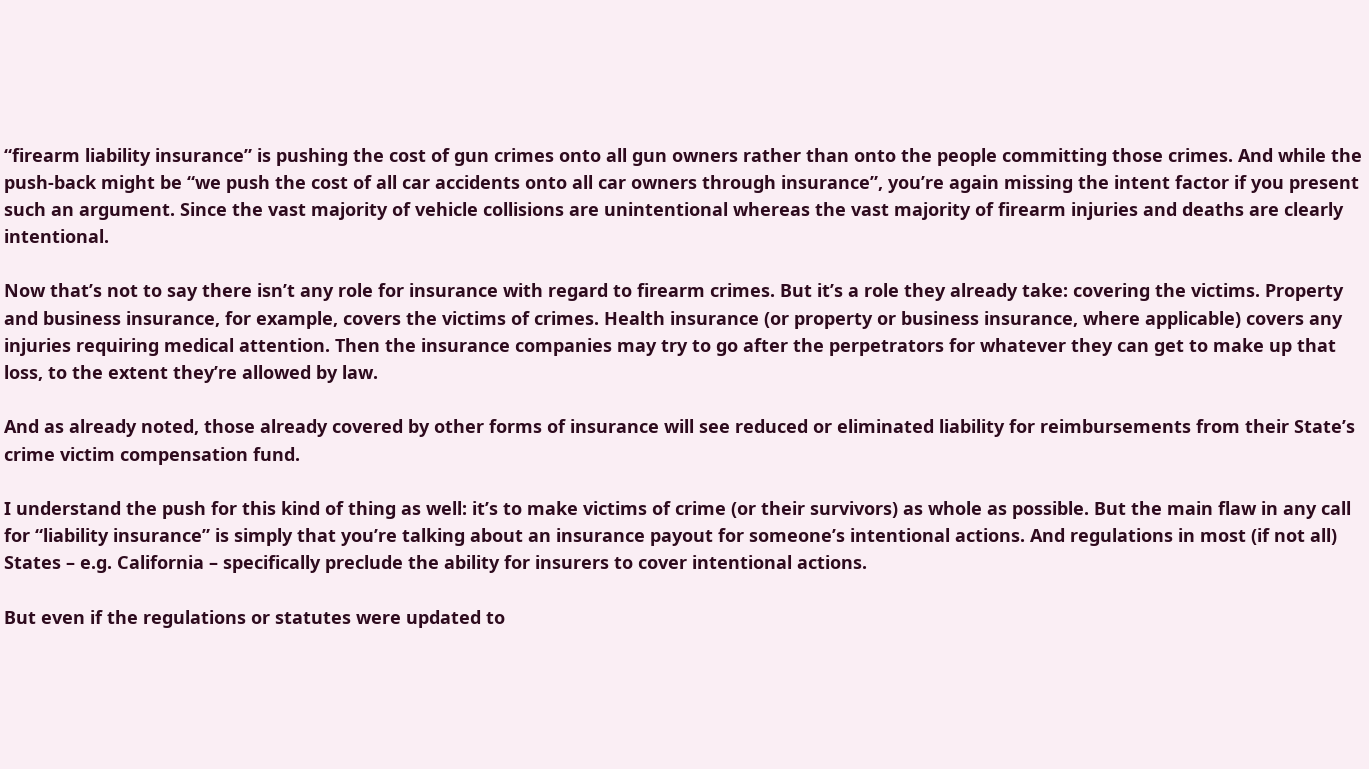“firearm liability insurance” is pushing the cost of gun crimes onto all gun owners rather than onto the people committing those crimes. And while the push-back might be “we push the cost of all car accidents onto all car owners through insurance”, you’re again missing the intent factor if you present such an argument. Since the vast majority of vehicle collisions are unintentional whereas the vast majority of firearm injuries and deaths are clearly intentional.

Now that’s not to say there isn’t any role for insurance with regard to firearm crimes. But it’s a role they already take: covering the victims. Property and business insurance, for example, covers the victims of crimes. Health insurance (or property or business insurance, where applicable) covers any injuries requiring medical attention. Then the insurance companies may try to go after the perpetrators for whatever they can get to make up that loss, to the extent they’re allowed by law.

And as already noted, those already covered by other forms of insurance will see reduced or eliminated liability for reimbursements from their State’s crime victim compensation fund.

I understand the push for this kind of thing as well: it’s to make victims of crime (or their survivors) as whole as possible. But the main flaw in any call for “liability insurance” is simply that you’re talking about an insurance payout for someone’s intentional actions. And regulations in most (if not all) States – e.g. California – specifically preclude the ability for insurers to cover intentional actions.

But even if the regulations or statutes were updated to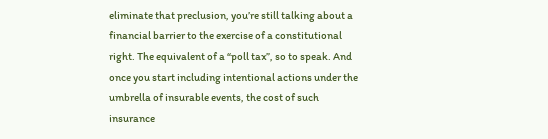eliminate that preclusion, you’re still talking about a financial barrier to the exercise of a constitutional right. The equivalent of a “poll tax”, so to speak. And once you start including intentional actions under the umbrella of insurable events, the cost of such insurance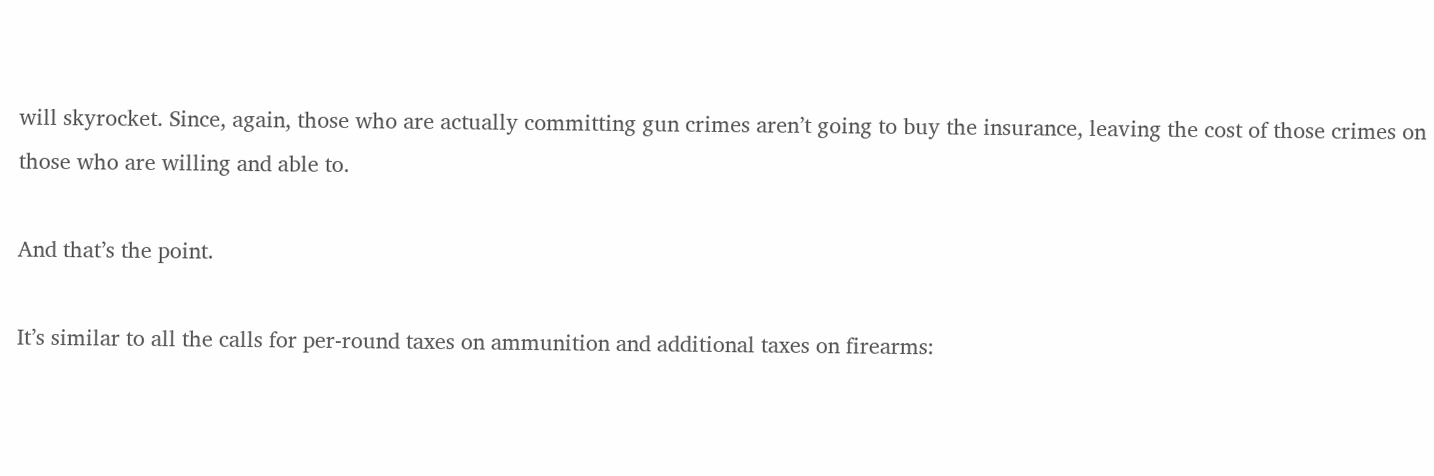will skyrocket. Since, again, those who are actually committing gun crimes aren’t going to buy the insurance, leaving the cost of those crimes on those who are willing and able to.

And that’s the point.

It’s similar to all the calls for per-round taxes on ammunition and additional taxes on firearms: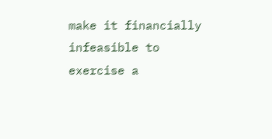make it financially infeasible to exercise a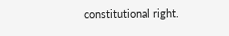constitutional right.